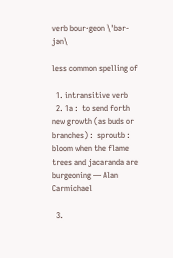verb bour·geon \ˈbər-jən\

less common spelling of

  1. intransitive verb
  2. 1a :  to send forth new growth (as buds or branches) :  sproutb :  bloom when the flame trees and jacaranda are burgeoning — Alan Carmichael

  3.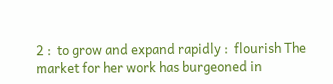2 :  to grow and expand rapidly :  flourish The market for her work has burgeoned in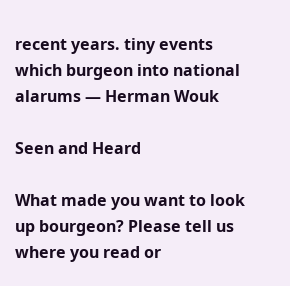recent years. tiny events which burgeon into national alarums — Herman Wouk

Seen and Heard

What made you want to look up bourgeon? Please tell us where you read or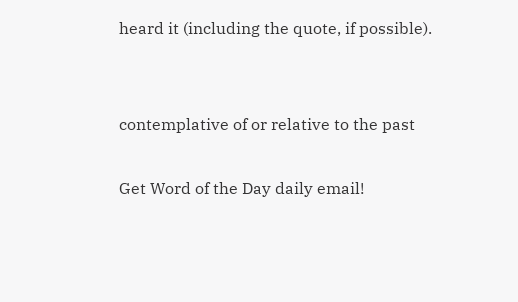heard it (including the quote, if possible).


contemplative of or relative to the past

Get Word of the Day daily email!